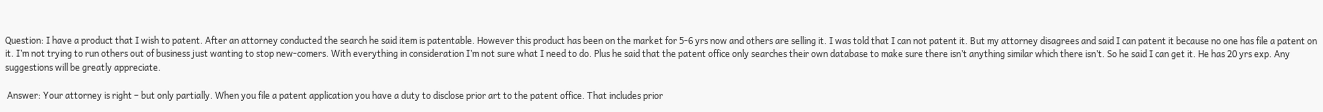Question: I have a product that I wish to patent. After an attorney conducted the search he said item is patentable. However this product has been on the market for 5-6 yrs now and others are selling it. I was told that I can not patent it. But my attorney disagrees and said I can patent it because no one has file a patent on it. I’m not trying to run others out of business just wanting to stop new-comers. With everything in consideration I’m not sure what I need to do. Plus he said that the patent office only searches their own database to make sure there isn’t anything similar which there isn’t. So he said I can get it. He has 20 yrs exp. Any suggestions will be greatly appreciate.

 Answer: Your attorney is right – but only partially. When you file a patent application you have a duty to disclose prior art to the patent office. That includes prior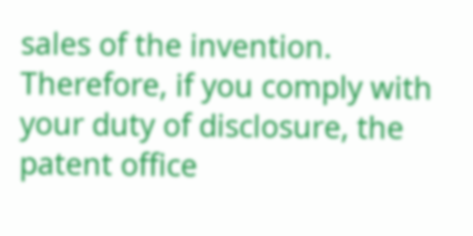sales of the invention. Therefore, if you comply with your duty of disclosure, the patent office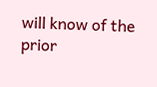will know of the prior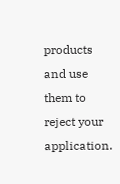products and use them to reject your application.